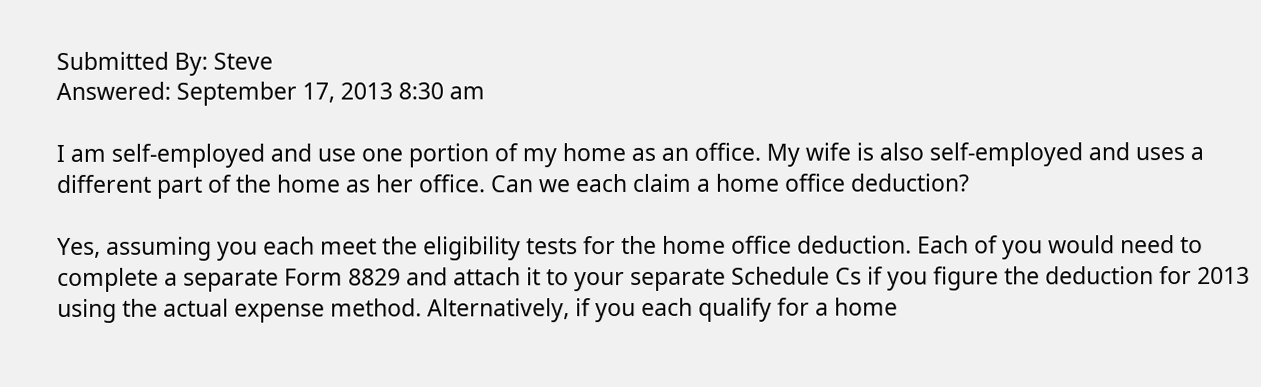Submitted By: Steve
Answered: September 17, 2013 8:30 am

I am self-employed and use one portion of my home as an office. My wife is also self-employed and uses a different part of the home as her office. Can we each claim a home office deduction?

Yes, assuming you each meet the eligibility tests for the home office deduction. Each of you would need to complete a separate Form 8829 and attach it to your separate Schedule Cs if you figure the deduction for 2013 using the actual expense method. Alternatively, if you each qualify for a home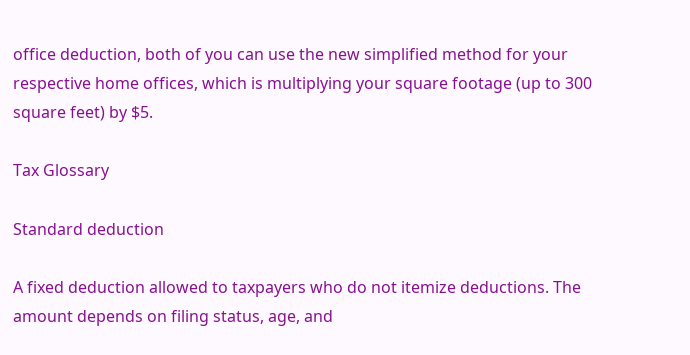office deduction, both of you can use the new simplified method for your respective home offices, which is multiplying your square footage (up to 300 square feet) by $5.

Tax Glossary

Standard deduction

A fixed deduction allowed to taxpayers who do not itemize deductions. The amount depends on filing status, age, and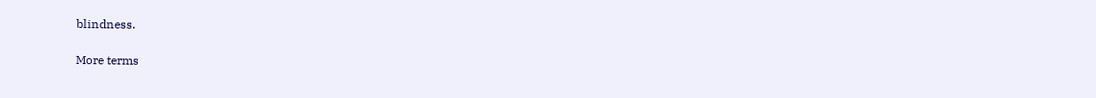blindness.

More terms